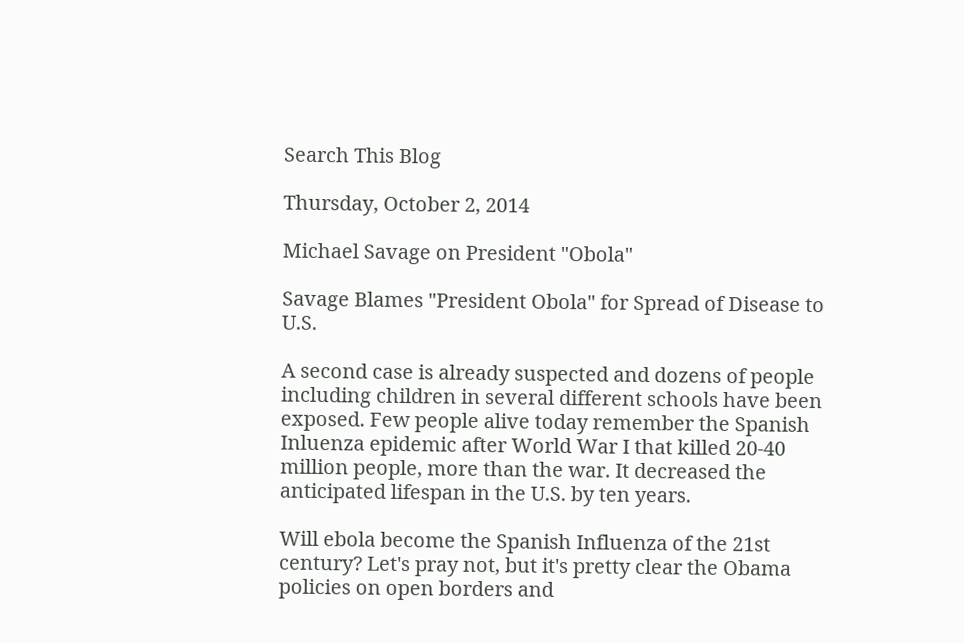Search This Blog

Thursday, October 2, 2014

Michael Savage on President "Obola"

Savage Blames "President Obola" for Spread of Disease to U.S.

A second case is already suspected and dozens of people including children in several different schools have been exposed. Few people alive today remember the Spanish Inluenza epidemic after World War I that killed 20-40 million people, more than the war. It decreased the anticipated lifespan in the U.S. by ten years.

Will ebola become the Spanish Influenza of the 21st century? Let's pray not, but it's pretty clear the Obama policies on open borders and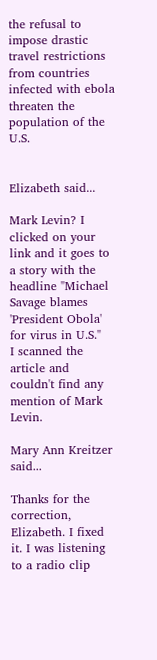the refusal to impose drastic travel restrictions from countries infected with ebola threaten the population of the U.S.


Elizabeth said...

Mark Levin? I clicked on your link and it goes to a story with the headline "Michael Savage blames 'President Obola' for virus in U.S."
I scanned the article and couldn't find any mention of Mark Levin.

Mary Ann Kreitzer said...

Thanks for the correction, Elizabeth. I fixed it. I was listening to a radio clip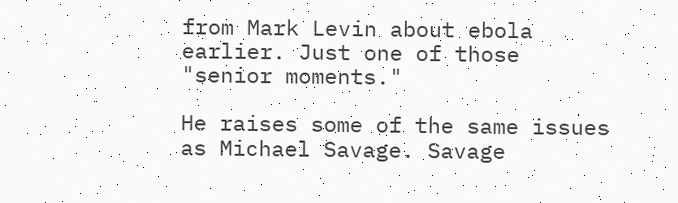from Mark Levin about ebola earlier. Just one of those "senior moments."

He raises some of the same issues as Michael Savage. Savage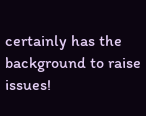certainly has the background to raise issues!